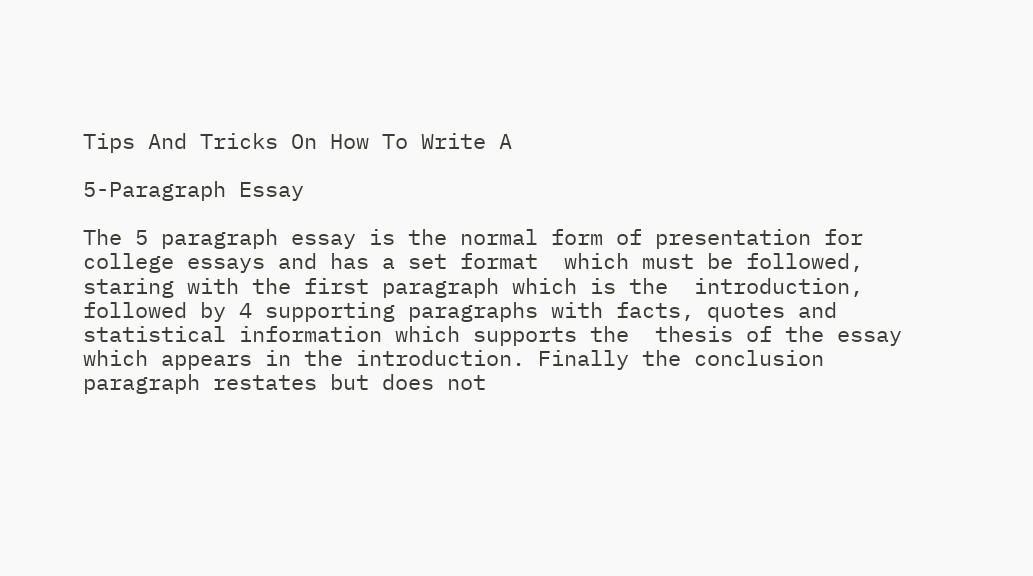Tips And Tricks On How To Write A

5-Paragraph Essay

The 5 paragraph essay is the normal form of presentation for college essays and has a set format  which must be followed, staring with the first paragraph which is the  introduction, followed by 4 supporting paragraphs with facts, quotes and statistical information which supports the  thesis of the essay which appears in the introduction. Finally the conclusion paragraph restates but does not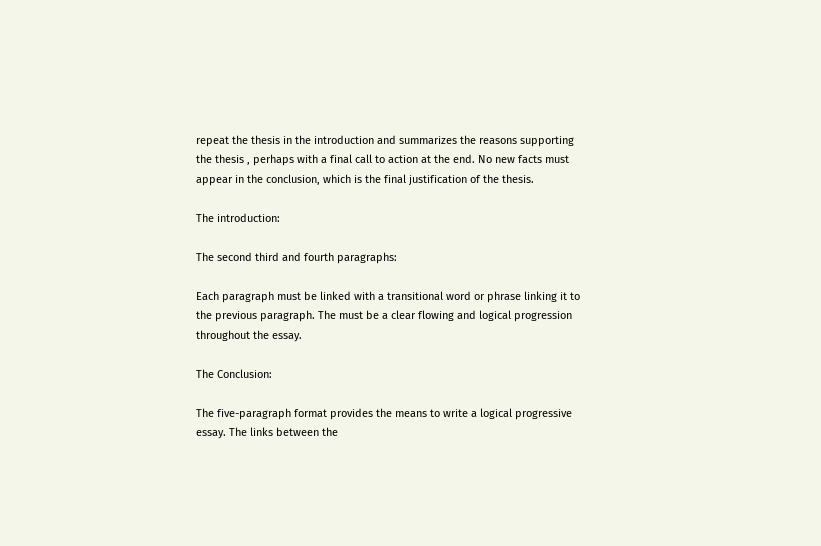repeat the thesis in the introduction and summarizes the reasons supporting the thesis , perhaps with a final call to action at the end. No new facts must appear in the conclusion, which is the final justification of the thesis.

The introduction:

The second third and fourth paragraphs:

Each paragraph must be linked with a transitional word or phrase linking it to the previous paragraph. The must be a clear flowing and logical progression throughout the essay.

The Conclusion:

The five-paragraph format provides the means to write a logical progressive essay. The links between the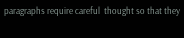paragraphs require careful  thought so that they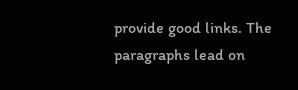provide good links. The paragraphs lead on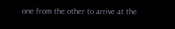one from the other to arrive at the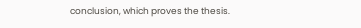conclusion, which proves the thesis.